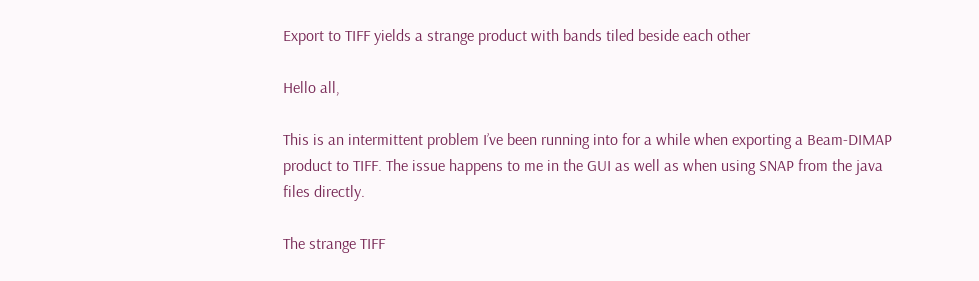Export to TIFF yields a strange product with bands tiled beside each other

Hello all,

This is an intermittent problem I’ve been running into for a while when exporting a Beam-DIMAP product to TIFF. The issue happens to me in the GUI as well as when using SNAP from the java files directly.

The strange TIFF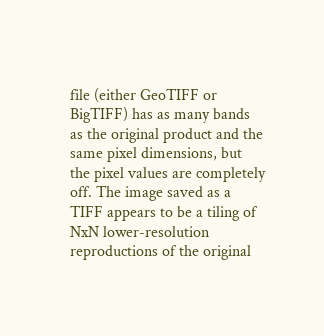file (either GeoTIFF or BigTIFF) has as many bands as the original product and the same pixel dimensions, but the pixel values are completely off. The image saved as a TIFF appears to be a tiling of NxN lower-resolution reproductions of the original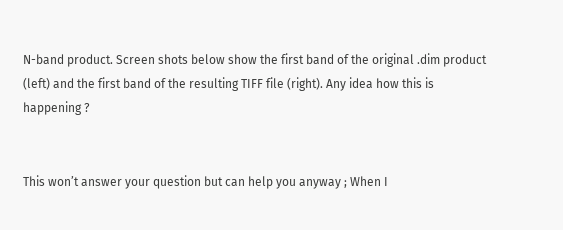N-band product. Screen shots below show the first band of the original .dim product (left) and the first band of the resulting TIFF file (right). Any idea how this is happening ?


This won’t answer your question but can help you anyway ; When I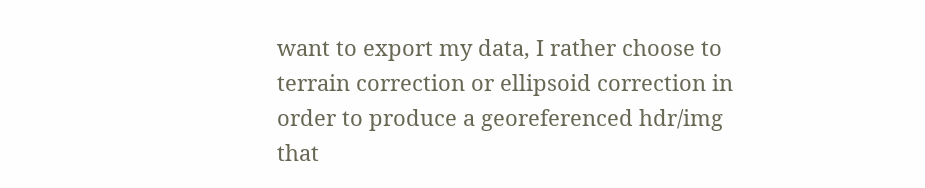want to export my data, I rather choose to terrain correction or ellipsoid correction in order to produce a georeferenced hdr/img that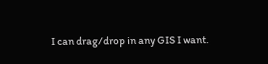I can drag/drop in any GIS I want.